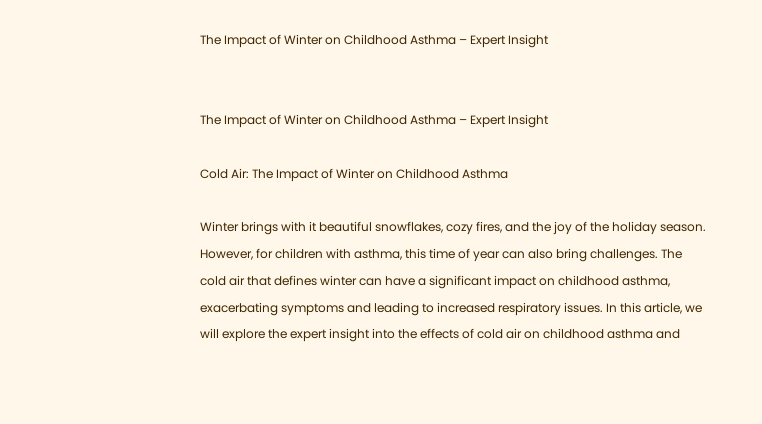The Impact of Winter on Childhood Asthma – Expert Insight


The Impact of Winter on Childhood Asthma – Expert Insight

Cold Air: The Impact of Winter on Childhood Asthma

Winter brings with it beautiful snowflakes, cozy fires, and the joy of the holiday season. However, for children with asthma, this time of year can also bring challenges. The cold air that defines winter can have a significant impact on childhood asthma, exacerbating symptoms and leading to increased respiratory issues. In this article, we will explore the expert insight into the effects of cold air on childhood asthma and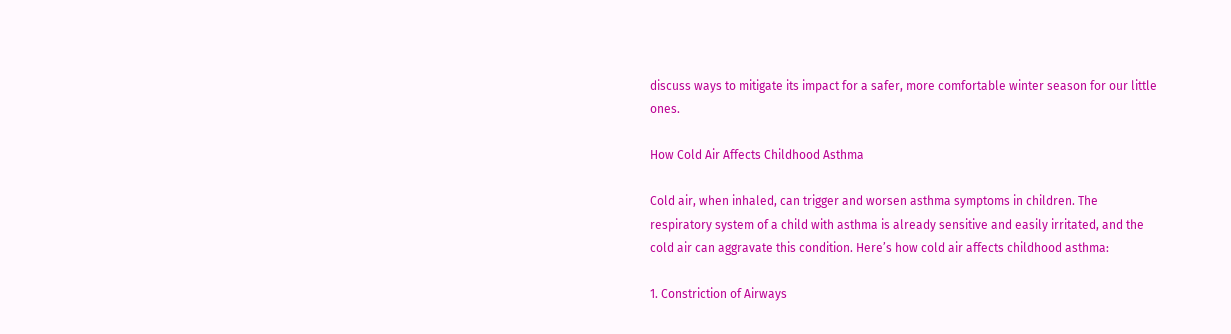discuss ways to mitigate its impact for a safer, more comfortable winter season for our little ones.

How Cold Air Affects Childhood Asthma

Cold air, when inhaled, can trigger and worsen asthma symptoms in children. The respiratory system of a child with asthma is already sensitive and easily irritated, and the cold air can aggravate this condition. Here’s how cold air affects childhood asthma:

1. Constriction of Airways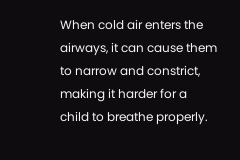When cold air enters the airways, it can cause them to narrow and constrict, making it harder for a child to breathe properly.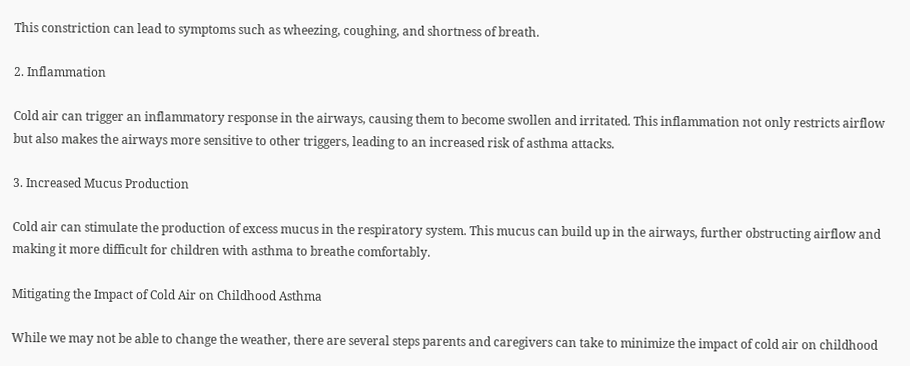This constriction can lead to symptoms such as wheezing, coughing, and shortness of breath.

2. Inflammation

Cold air can trigger an inflammatory response in the airways, causing them to become swollen and irritated. This inflammation not only restricts airflow but also makes the airways more sensitive to other triggers, leading to an increased risk of asthma attacks.

3. Increased Mucus Production

Cold air can stimulate the production of excess mucus in the respiratory system. This mucus can build up in the airways, further obstructing airflow and making it more difficult for children with asthma to breathe comfortably.

Mitigating the Impact of Cold Air on Childhood Asthma

While we may not be able to change the weather, there are several steps parents and caregivers can take to minimize the impact of cold air on childhood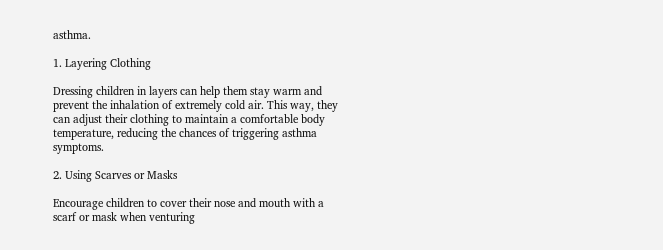asthma.

1. Layering Clothing

Dressing children in layers can help them stay warm and prevent the inhalation of extremely cold air. This way, they can adjust their clothing to maintain a comfortable body temperature, reducing the chances of triggering asthma symptoms.

2. Using Scarves or Masks

Encourage children to cover their nose and mouth with a scarf or mask when venturing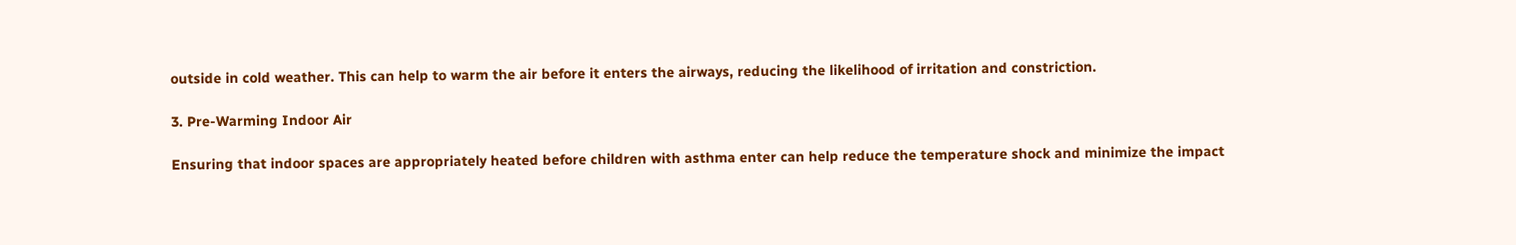outside in cold weather. This can help to warm the air before it enters the airways, reducing the likelihood of irritation and constriction.

3. Pre-Warming Indoor Air

Ensuring that indoor spaces are appropriately heated before children with asthma enter can help reduce the temperature shock and minimize the impact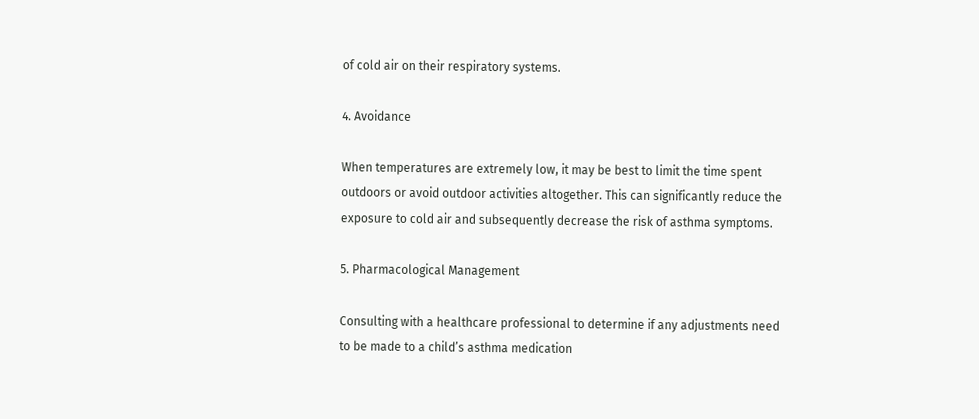of cold air on their respiratory systems.

4. Avoidance

When temperatures are extremely low, it may be best to limit the time spent outdoors or avoid outdoor activities altogether. This can significantly reduce the exposure to cold air and subsequently decrease the risk of asthma symptoms.

5. Pharmacological Management

Consulting with a healthcare professional to determine if any adjustments need to be made to a child’s asthma medication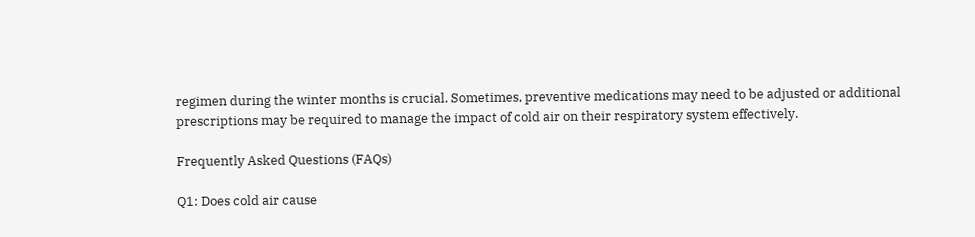regimen during the winter months is crucial. Sometimes, preventive medications may need to be adjusted or additional prescriptions may be required to manage the impact of cold air on their respiratory system effectively.

Frequently Asked Questions (FAQs)

Q1: Does cold air cause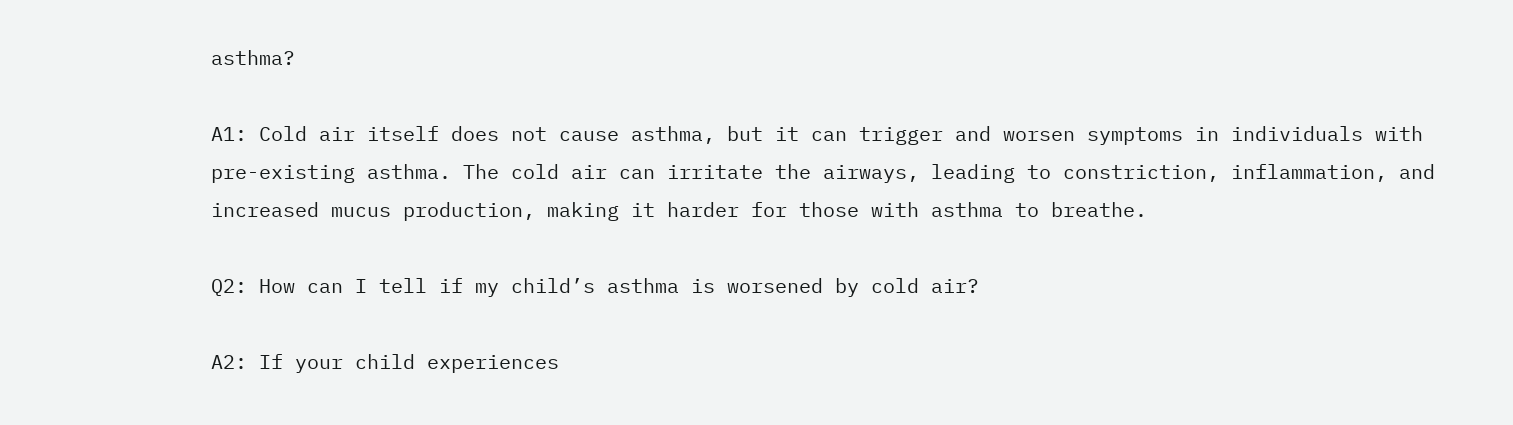asthma?

A1: Cold air itself does not cause asthma, but it can trigger and worsen symptoms in individuals with pre-existing asthma. The cold air can irritate the airways, leading to constriction, inflammation, and increased mucus production, making it harder for those with asthma to breathe.

Q2: How can I tell if my child’s asthma is worsened by cold air?

A2: If your child experiences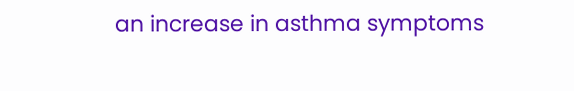an increase in asthma symptoms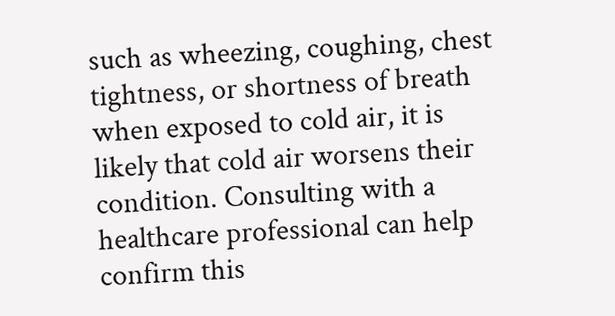such as wheezing, coughing, chest tightness, or shortness of breath when exposed to cold air, it is likely that cold air worsens their condition. Consulting with a healthcare professional can help confirm this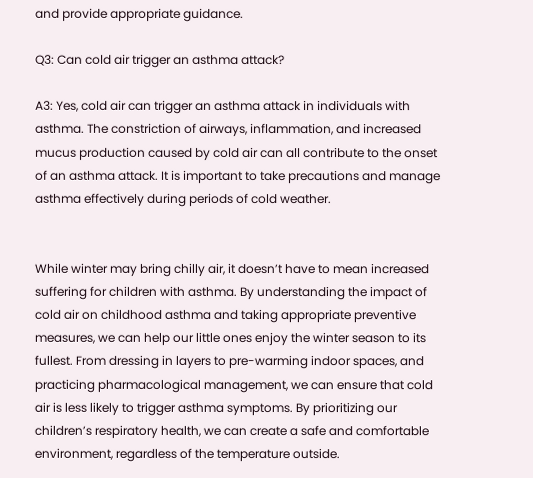and provide appropriate guidance.

Q3: Can cold air trigger an asthma attack?

A3: Yes, cold air can trigger an asthma attack in individuals with asthma. The constriction of airways, inflammation, and increased mucus production caused by cold air can all contribute to the onset of an asthma attack. It is important to take precautions and manage asthma effectively during periods of cold weather.


While winter may bring chilly air, it doesn’t have to mean increased suffering for children with asthma. By understanding the impact of cold air on childhood asthma and taking appropriate preventive measures, we can help our little ones enjoy the winter season to its fullest. From dressing in layers to pre-warming indoor spaces, and practicing pharmacological management, we can ensure that cold air is less likely to trigger asthma symptoms. By prioritizing our children’s respiratory health, we can create a safe and comfortable environment, regardless of the temperature outside.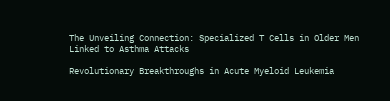The Unveiling Connection: Specialized T Cells in Older Men Linked to Asthma Attacks

Revolutionary Breakthroughs in Acute Myeloid Leukemia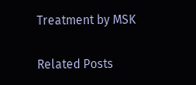Treatment by MSK

Related Posts